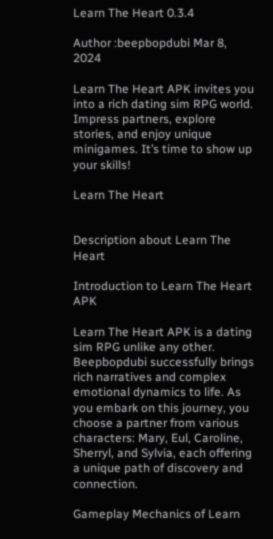Learn The Heart 0.3.4

Author :beepbopdubi Mar 8, 2024

Learn The Heart APK invites you into a rich dating sim RPG world. Impress partners, explore stories, and enjoy unique minigames. It’s time to show up your skills!

Learn The Heart


Description about Learn The Heart

Introduction to Learn The Heart APK

Learn The Heart APK is a dating sim RPG unlike any other. Beepbopdubi successfully brings rich narratives and complex emotional dynamics to life. As you embark on this journey, you choose a partner from various characters: Mary, Eul, Caroline, Sherryl, and Sylvia, each offering a unique path of discovery and connection.

Gameplay Mechanics of Learn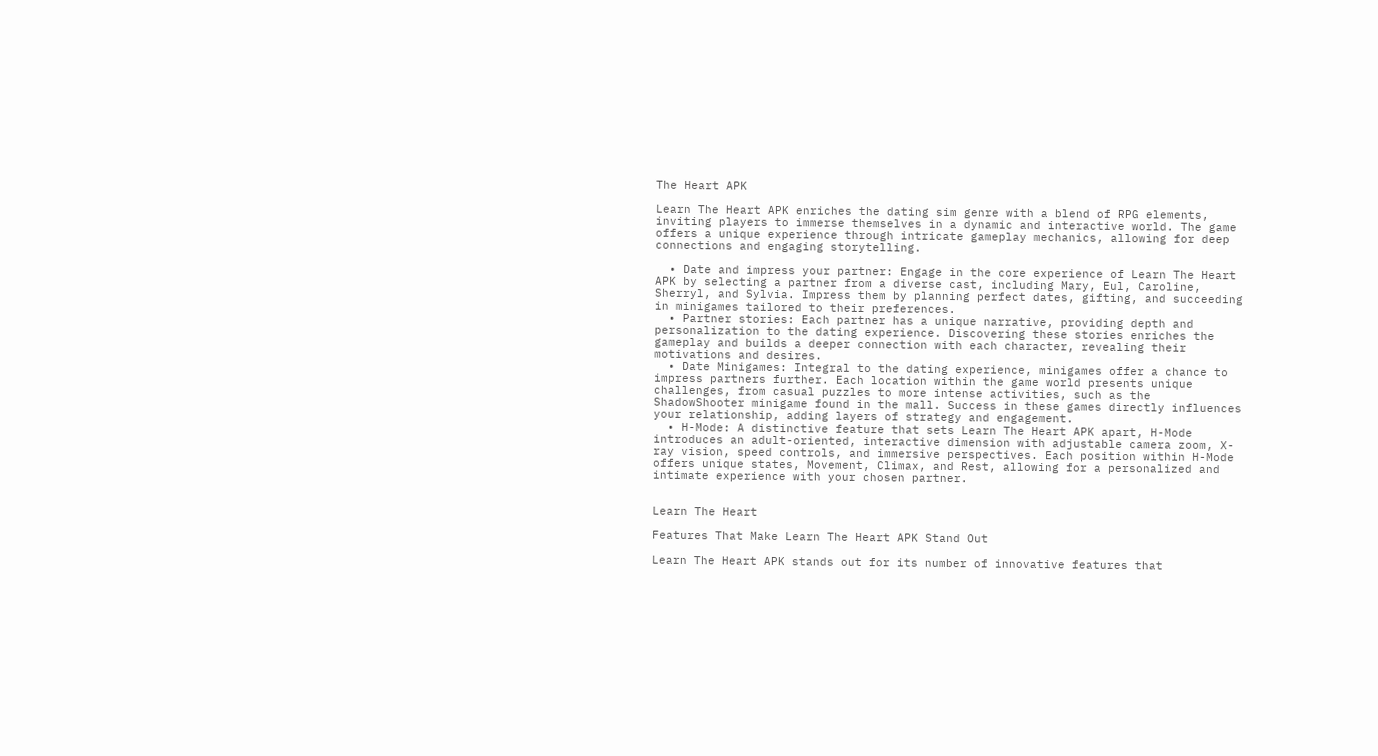The Heart APK

Learn The Heart APK enriches the dating sim genre with a blend of RPG elements, inviting players to immerse themselves in a dynamic and interactive world. The game offers a unique experience through intricate gameplay mechanics, allowing for deep connections and engaging storytelling.

  • Date and impress your partner: Engage in the core experience of Learn The Heart APK by selecting a partner from a diverse cast, including Mary, Eul, Caroline, Sherryl, and Sylvia. Impress them by planning perfect dates, gifting, and succeeding in minigames tailored to their preferences.
  • Partner stories: Each partner has a unique narrative, providing depth and personalization to the dating experience. Discovering these stories enriches the gameplay and builds a deeper connection with each character, revealing their motivations and desires.
  • Date Minigames: Integral to the dating experience, minigames offer a chance to impress partners further. Each location within the game world presents unique challenges, from casual puzzles to more intense activities, such as the ShadowShooter minigame found in the mall. Success in these games directly influences your relationship, adding layers of strategy and engagement.
  • H-Mode: A distinctive feature that sets Learn The Heart APK apart, H-Mode introduces an adult-oriented, interactive dimension with adjustable camera zoom, X-ray vision, speed controls, and immersive perspectives. Each position within H-Mode offers unique states, Movement, Climax, and Rest, allowing for a personalized and intimate experience with your chosen partner.


Learn The Heart

Features That Make Learn The Heart APK Stand Out

Learn The Heart APK stands out for its number of innovative features that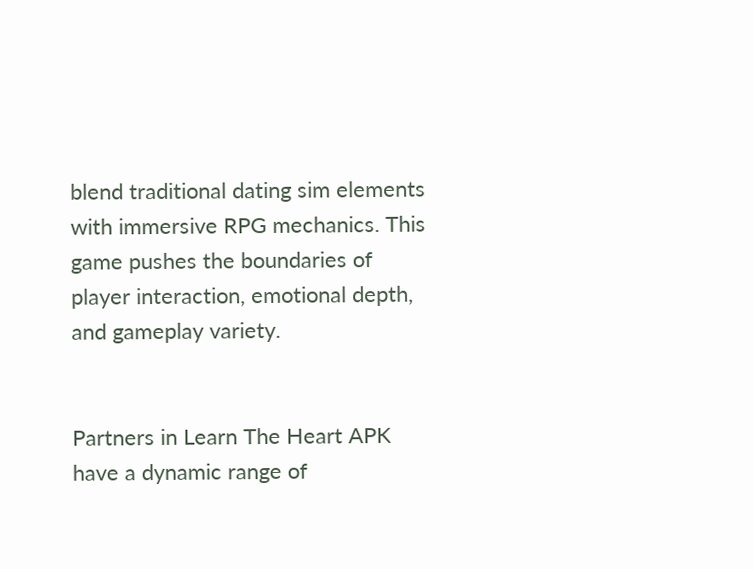blend traditional dating sim elements with immersive RPG mechanics. This game pushes the boundaries of player interaction, emotional depth, and gameplay variety.


Partners in Learn The Heart APK have a dynamic range of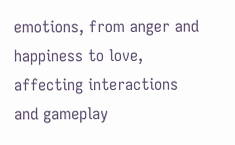emotions, from anger and happiness to love, affecting interactions and gameplay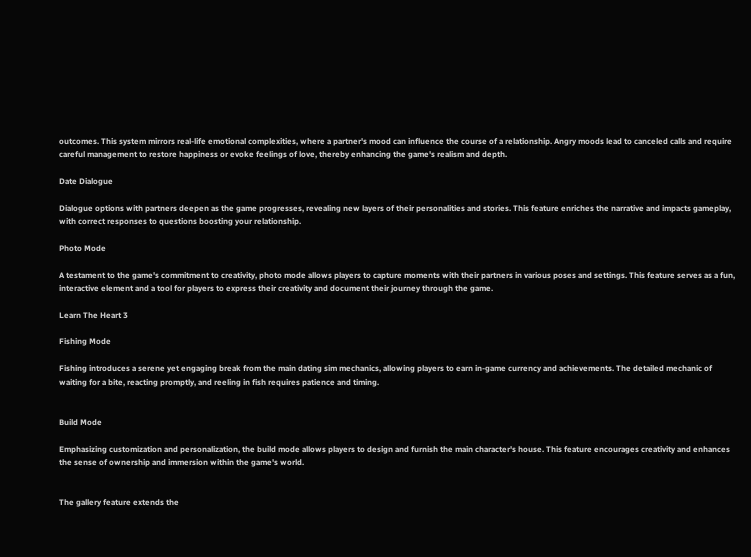outcomes. This system mirrors real-life emotional complexities, where a partner's mood can influence the course of a relationship. Angry moods lead to canceled calls and require careful management to restore happiness or evoke feelings of love, thereby enhancing the game's realism and depth.

Date Dialogue

Dialogue options with partners deepen as the game progresses, revealing new layers of their personalities and stories. This feature enriches the narrative and impacts gameplay, with correct responses to questions boosting your relationship.

Photo Mode

A testament to the game's commitment to creativity, photo mode allows players to capture moments with their partners in various poses and settings. This feature serves as a fun, interactive element and a tool for players to express their creativity and document their journey through the game.

Learn The Heart 3

Fishing Mode

Fishing introduces a serene yet engaging break from the main dating sim mechanics, allowing players to earn in-game currency and achievements. The detailed mechanic of waiting for a bite, reacting promptly, and reeling in fish requires patience and timing.


Build Mode

Emphasizing customization and personalization, the build mode allows players to design and furnish the main character's house. This feature encourages creativity and enhances the sense of ownership and immersion within the game's world.


The gallery feature extends the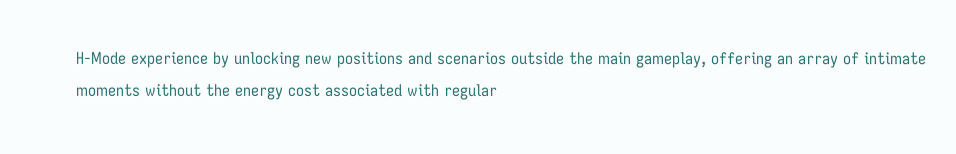H-Mode experience by unlocking new positions and scenarios outside the main gameplay, offering an array of intimate moments without the energy cost associated with regular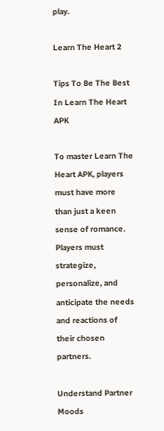play.

Learn The Heart 2

Tips To Be The Best In Learn The Heart APK

To master Learn The Heart APK, players must have more than just a keen sense of romance. Players must strategize, personalize, and anticipate the needs and reactions of their chosen partners.

Understand Partner Moods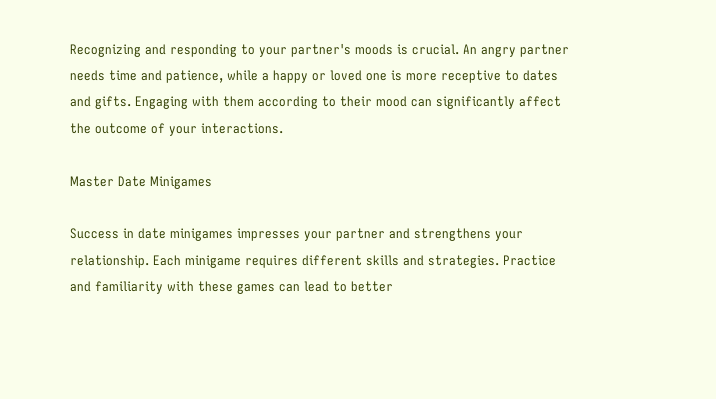Recognizing and responding to your partner's moods is crucial. An angry partner needs time and patience, while a happy or loved one is more receptive to dates and gifts. Engaging with them according to their mood can significantly affect the outcome of your interactions.

Master Date Minigames

Success in date minigames impresses your partner and strengthens your relationship. Each minigame requires different skills and strategies. Practice and familiarity with these games can lead to better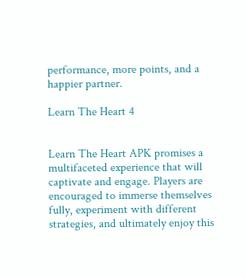performance, more points, and a happier partner.

Learn The Heart 4


Learn The Heart APK promises a multifaceted experience that will captivate and engage. Players are encouraged to immerse themselves fully, experiment with different strategies, and ultimately enjoy this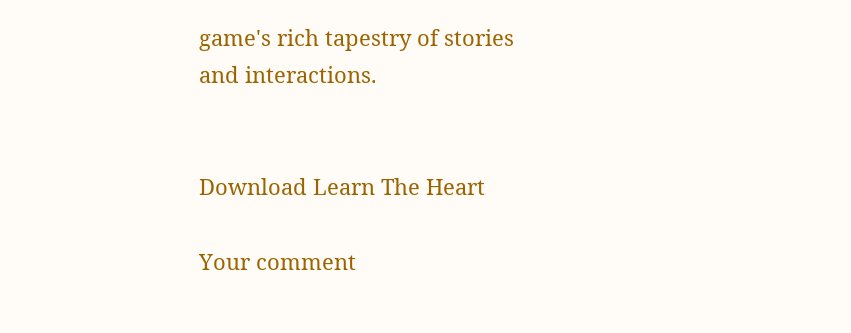game's rich tapestry of stories and interactions.


Download Learn The Heart

Your comment